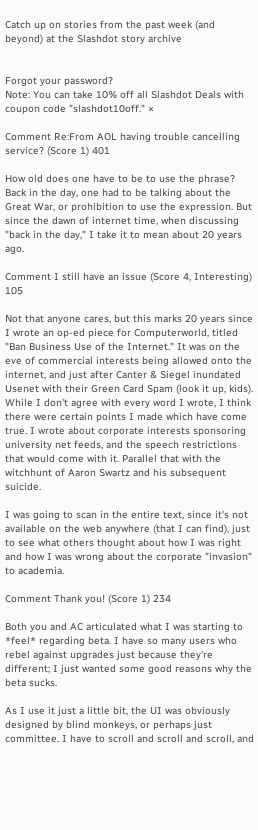Catch up on stories from the past week (and beyond) at the Slashdot story archive


Forgot your password?
Note: You can take 10% off all Slashdot Deals with coupon code "slashdot10off." ×

Comment Re:From AOL having trouble cancelling service? (Score 1) 401

How old does one have to be to use the phrase? Back in the day, one had to be talking about the Great War, or prohibition to use the expression. But since the dawn of internet time, when discussing "back in the day," I take it to mean about 20 years ago.

Comment I still have an issue (Score 4, Interesting) 105

Not that anyone cares, but this marks 20 years since I wrote an op-ed piece for Computerworld, titled "Ban Business Use of the Internet." It was on the eve of commercial interests being allowed onto the internet, and just after Canter & Siegel inundated Usenet with their Green Card Spam (look it up, kids). While I don't agree with every word I wrote, I think there were certain points I made which have come true. I wrote about corporate interests sponsoring university net feeds, and the speech restrictions that would come with it. Parallel that with the witchhunt of Aaron Swartz and his subsequent suicide.

I was going to scan in the entire text, since it's not available on the web anywhere (that I can find), just to see what others thought about how I was right and how I was wrong about the corporate "invasion" to academia.

Comment Thank you! (Score 1) 234

Both you and AC articulated what I was starting to *feel* regarding beta. I have so many users who rebel against upgrades just because they're different; I just wanted some good reasons why the beta sucks.

As I use it just a little bit, the UI was obviously designed by blind monkeys, or perhaps just committee. I have to scroll and scroll and scroll, and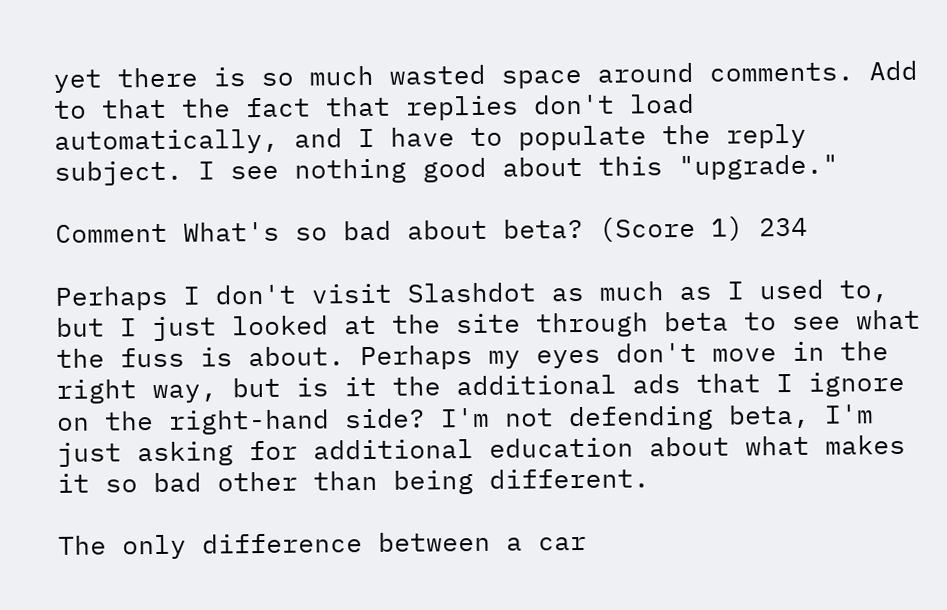yet there is so much wasted space around comments. Add to that the fact that replies don't load automatically, and I have to populate the reply subject. I see nothing good about this "upgrade."

Comment What's so bad about beta? (Score 1) 234

Perhaps I don't visit Slashdot as much as I used to, but I just looked at the site through beta to see what the fuss is about. Perhaps my eyes don't move in the right way, but is it the additional ads that I ignore on the right-hand side? I'm not defending beta, I'm just asking for additional education about what makes it so bad other than being different.

The only difference between a car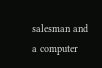salesman and a computer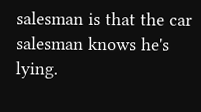salesman is that the car salesman knows he's lying.